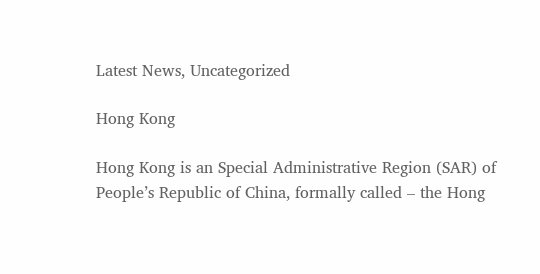Latest News, Uncategorized

Hong Kong

Hong Kong is an Special Administrative Region (SAR) of People’s Republic of China, formally called – the Hong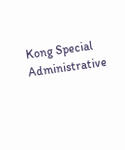Kong Special Administrative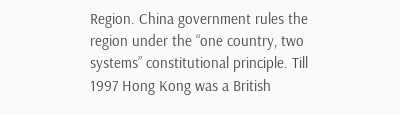Region. China government rules the region under the “one country, two systems” constitutional principle. Till 1997 Hong Kong was a British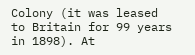Colony (it was leased to Britain for 99 years in 1898). At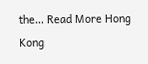the… Read More Hong Kong